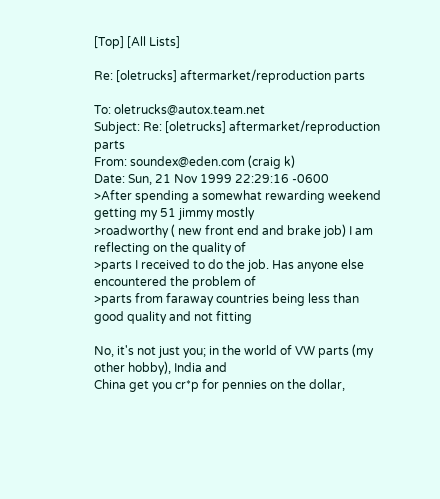[Top] [All Lists]

Re: [oletrucks] aftermarket/reproduction parts

To: oletrucks@autox.team.net
Subject: Re: [oletrucks] aftermarket/reproduction parts
From: soundex@eden.com (craig k)
Date: Sun, 21 Nov 1999 22:29:16 -0600
>After spending a somewhat rewarding weekend getting my 51 jimmy mostly
>roadworthy ( new front end and brake job) I am reflecting on the quality of
>parts I received to do the job. Has anyone else encountered the problem of
>parts from faraway countries being less than good quality and not fitting

No, it's not just you; in the world of VW parts (my other hobby), India and
China get you cr*p for pennies on the dollar,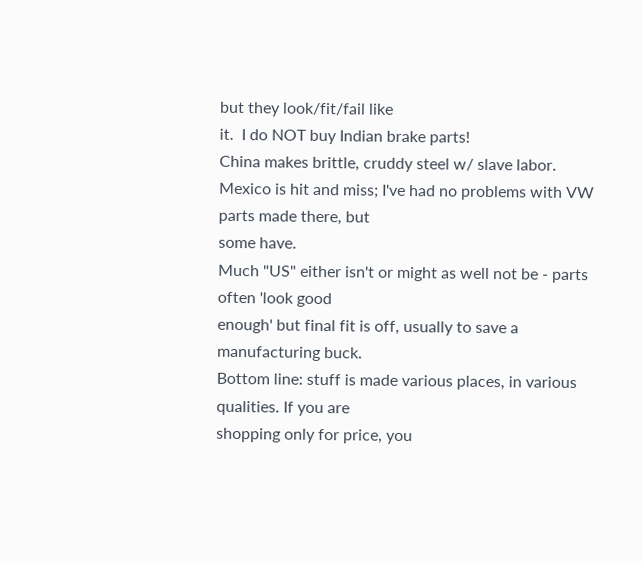but they look/fit/fail like
it.  I do NOT buy Indian brake parts!
China makes brittle, cruddy steel w/ slave labor.
Mexico is hit and miss; I've had no problems with VW parts made there, but
some have.
Much "US" either isn't or might as well not be - parts often 'look good
enough' but final fit is off, usually to save a manufacturing buck.
Bottom line: stuff is made various places, in various qualities. If you are
shopping only for price, you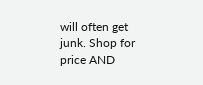will often get junk. Shop for price AND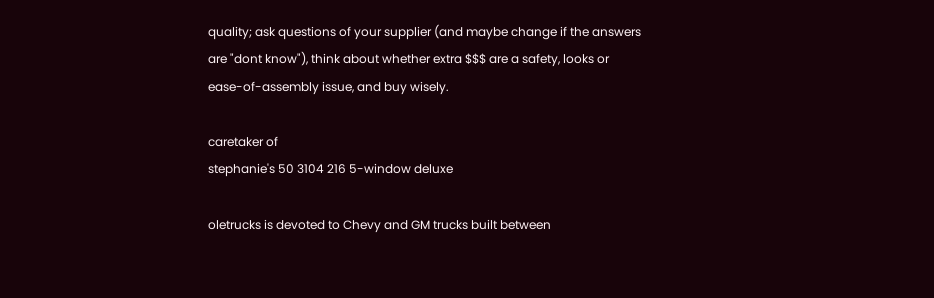quality; ask questions of your supplier (and maybe change if the answers
are "dont know"), think about whether extra $$$ are a safety, looks or
ease-of-assembly issue, and buy wisely.

caretaker of
stephanie's 50 3104 216 5-window deluxe

oletrucks is devoted to Chevy and GM trucks built between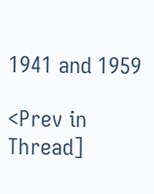1941 and 1959

<Prev in Thread]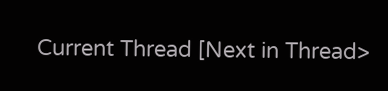Current Thread [Next in Thread>